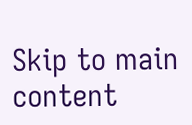Skip to main content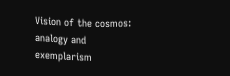Vision of the cosmos: analogy and exemplarism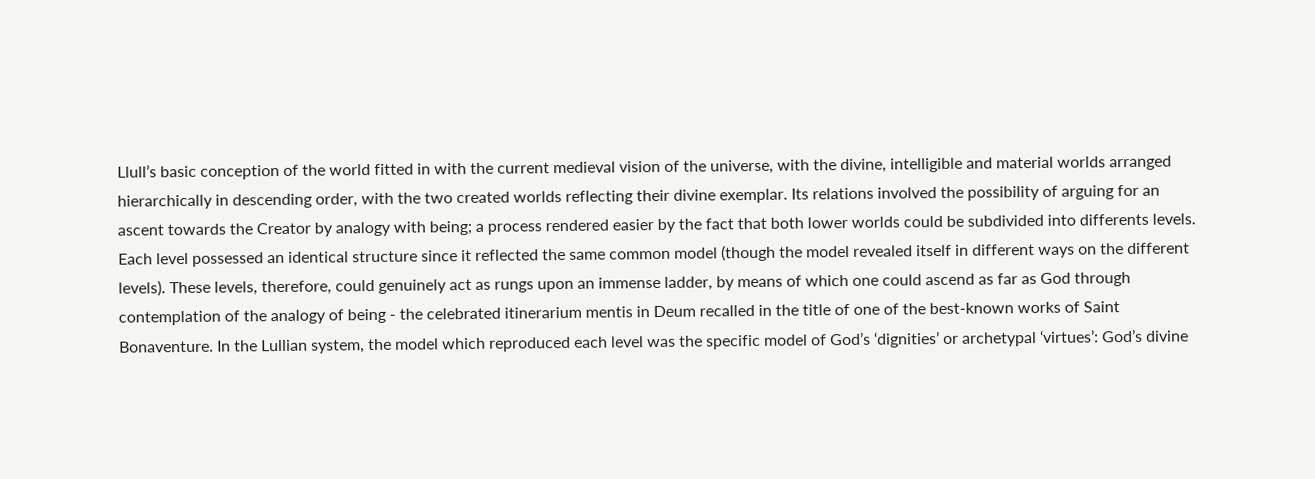Llull’s basic conception of the world fitted in with the current medieval vision of the universe, with the divine, intelligible and material worlds arranged hierarchically in descending order, with the two created worlds reflecting their divine exemplar. Its relations involved the possibility of arguing for an ascent towards the Creator by analogy with being; a process rendered easier by the fact that both lower worlds could be subdivided into differents levels. Each level possessed an identical structure since it reflected the same common model (though the model revealed itself in different ways on the different levels). These levels, therefore, could genuinely act as rungs upon an immense ladder, by means of which one could ascend as far as God through contemplation of the analogy of being - the celebrated itinerarium mentis in Deum recalled in the title of one of the best-known works of Saint Bonaventure. In the Lullian system, the model which reproduced each level was the specific model of God’s ‘dignities’ or archetypal ‘virtues’: God’s divine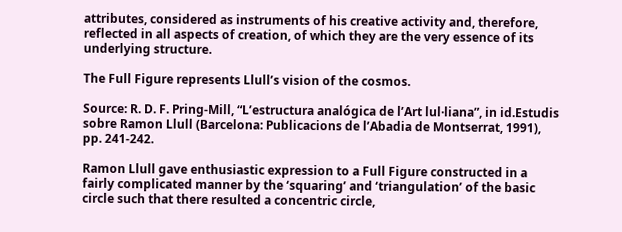attributes, considered as instruments of his creative activity and, therefore, reflected in all aspects of creation, of which they are the very essence of its underlying structure.

The Full Figure represents Llull’s vision of the cosmos.

Source: R. D. F. Pring-Mill, “L’estructura analógica de l’Art lul·liana”, in id.Estudis sobre Ramon Llull (Barcelona: Publicacions de l’Abadia de Montserrat, 1991), pp. 241-242.

Ramon Llull gave enthusiastic expression to a Full Figure constructed in a fairly complicated manner by the ‘squaring’ and ‘triangulation’ of the basic circle such that there resulted a concentric circle,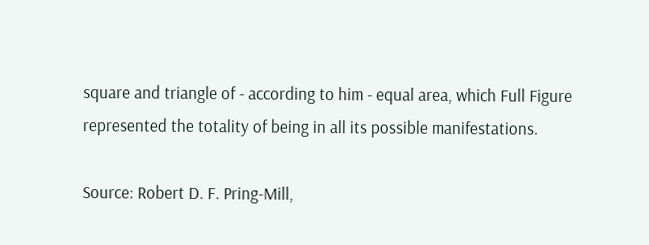square and triangle of - according to him - equal area, which Full Figure represented the totality of being in all its possible manifestations.

Source: Robert D. F. Pring-Mill,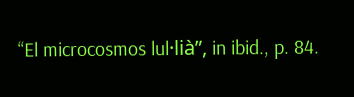“El microcosmos lul·lià”, in ibid., p. 84.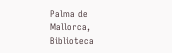Palma de Mallorca, Biblioteca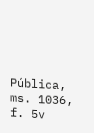Pública, ms. 1036, f. 5v